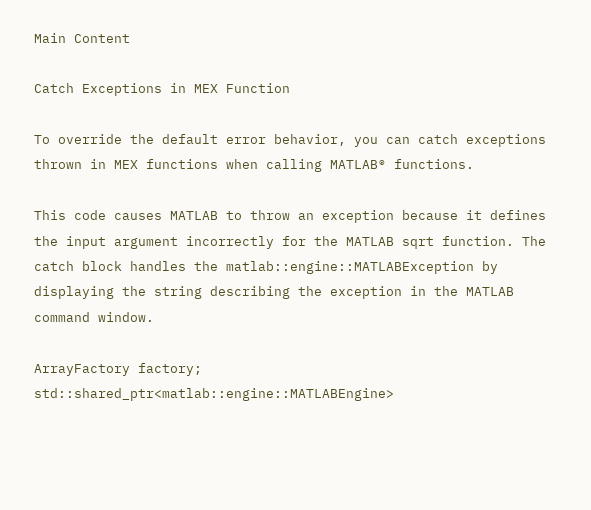Main Content

Catch Exceptions in MEX Function

To override the default error behavior, you can catch exceptions thrown in MEX functions when calling MATLAB® functions.

This code causes MATLAB to throw an exception because it defines the input argument incorrectly for the MATLAB sqrt function. The catch block handles the matlab::engine::MATLABException by displaying the string describing the exception in the MATLAB command window.

ArrayFactory factory;
std::shared_ptr<matlab::engine::MATLABEngine>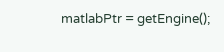matlabPtr = getEngine();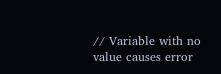// Variable with no value causes error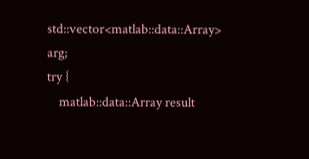std::vector<matlab::data::Array> arg;
try {
    matlab::data::Array result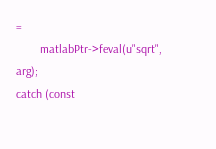=
        matlabPtr->feval(u"sqrt", arg);
catch (const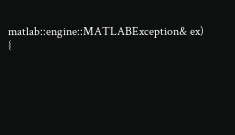matlab::engine::MATLABException& ex) {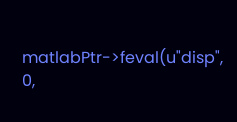matlabPtr->feval(u"disp", 0,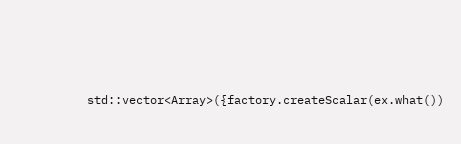std::vector<Array>({factory.createScalar(ex.what())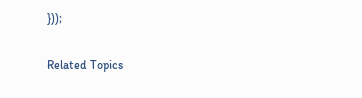}));

Related Topics